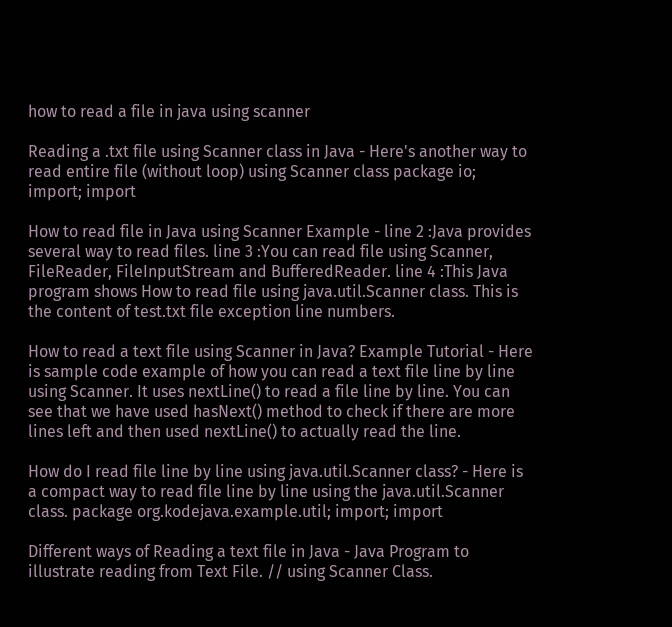how to read a file in java using scanner

Reading a .txt file using Scanner class in Java - Here's another way to read entire file (without loop) using Scanner class package io; import; import

How to read file in Java using Scanner Example - line 2 :Java provides several way to read files. line 3 :You can read file using Scanner, FileReader, FileInputStream and BufferedReader. line 4 :This Java program shows How to read file using java.util.Scanner class. This is the content of test.txt file exception line numbers.

How to read a text file using Scanner in Java? Example Tutorial - Here is sample code example of how you can read a text file line by line using Scanner. It uses nextLine() to read a file line by line. You can see that we have used hasNext() method to check if there are more lines left and then used nextLine() to actually read the line.

How do I read file line by line using java.util.Scanner class? - Here is a compact way to read file line by line using the java.util.Scanner class. package org.kodejava.example.util; import; import

Different ways of Reading a text file in Java - Java Program to illustrate reading from Text File. // using Scanner Class.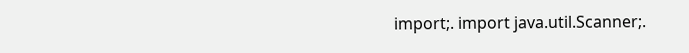import;. import java.util.Scanner;.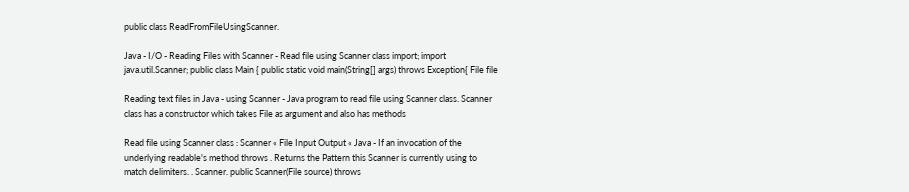public class ReadFromFileUsingScanner.

Java - I/O - Reading Files with Scanner - Read file using Scanner class import; import java.util.Scanner; public class Main { public static void main(String[] args) throws Exception{ File file

Reading text files in Java - using Scanner - Java program to read file using Scanner class. Scanner class has a constructor which takes File as argument and also has methods

Read file using Scanner class : Scanner « File Input Output « Java - If an invocation of the underlying readable's method throws . Returns the Pattern this Scanner is currently using to match delimiters. . Scanner. public Scanner(File source) throws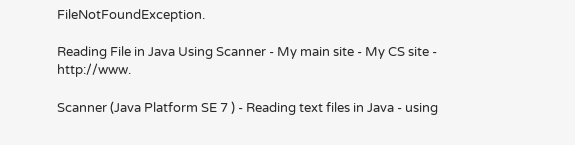FileNotFoundException.

Reading File in Java Using Scanner - My main site - My CS site - http://www.

Scanner (Java Platform SE 7 ) - Reading text files in Java - using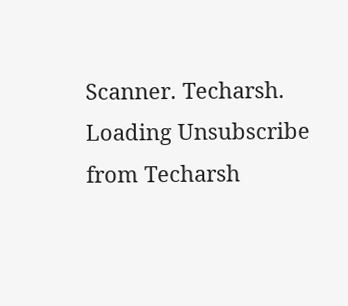Scanner. Techarsh. Loading Unsubscribe from Techarsh